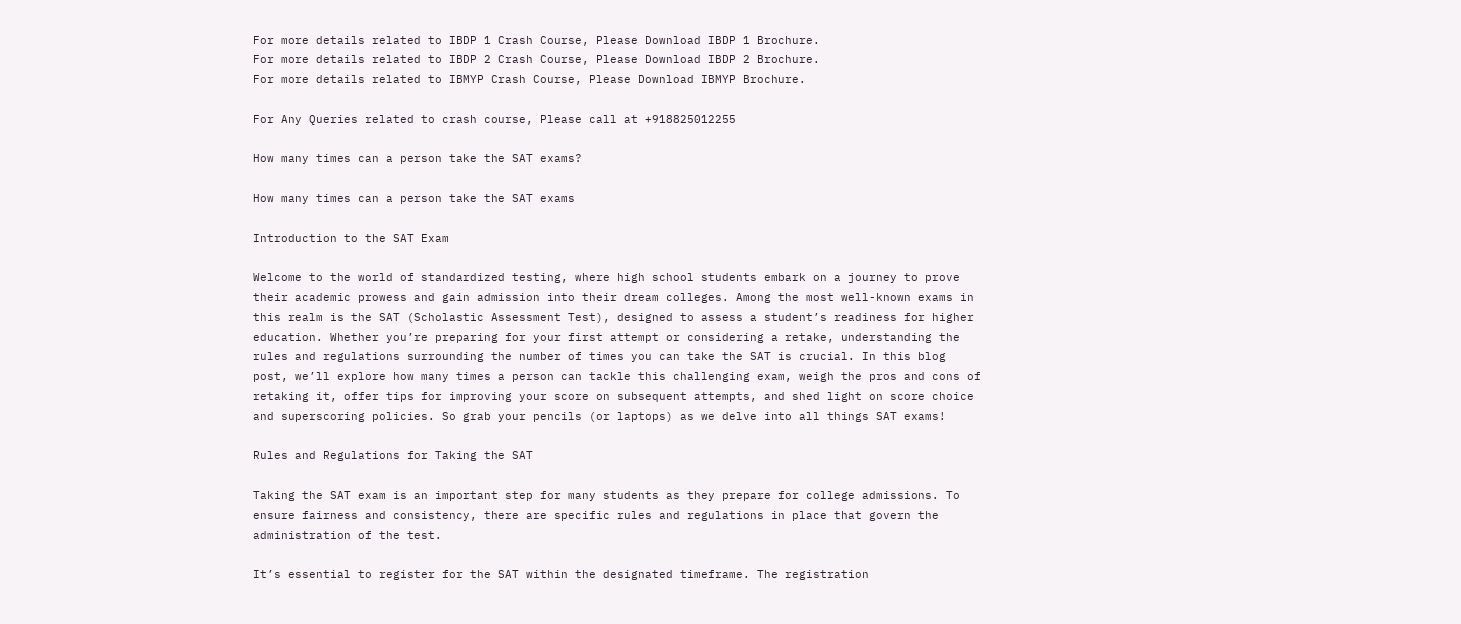For more details related to IBDP 1 Crash Course, Please Download IBDP 1 Brochure.
For more details related to IBDP 2 Crash Course, Please Download IBDP 2 Brochure.
For more details related to IBMYP Crash Course, Please Download IBMYP Brochure.

For Any Queries related to crash course, Please call at +918825012255

How many times can a person take the SAT exams?

How many times can a person take the SAT exams

Introduction to the SAT Exam

Welcome to the world of standardized testing, where high school students embark on a journey to prove their academic prowess and gain admission into their dream colleges. Among the most well-known exams in this realm is the SAT (Scholastic Assessment Test), designed to assess a student’s readiness for higher education. Whether you’re preparing for your first attempt or considering a retake, understanding the rules and regulations surrounding the number of times you can take the SAT is crucial. In this blog post, we’ll explore how many times a person can tackle this challenging exam, weigh the pros and cons of retaking it, offer tips for improving your score on subsequent attempts, and shed light on score choice and superscoring policies. So grab your pencils (or laptops) as we delve into all things SAT exams!

Rules and Regulations for Taking the SAT

Taking the SAT exam is an important step for many students as they prepare for college admissions. To ensure fairness and consistency, there are specific rules and regulations in place that govern the administration of the test.

It’s essential to register for the SAT within the designated timeframe. The registration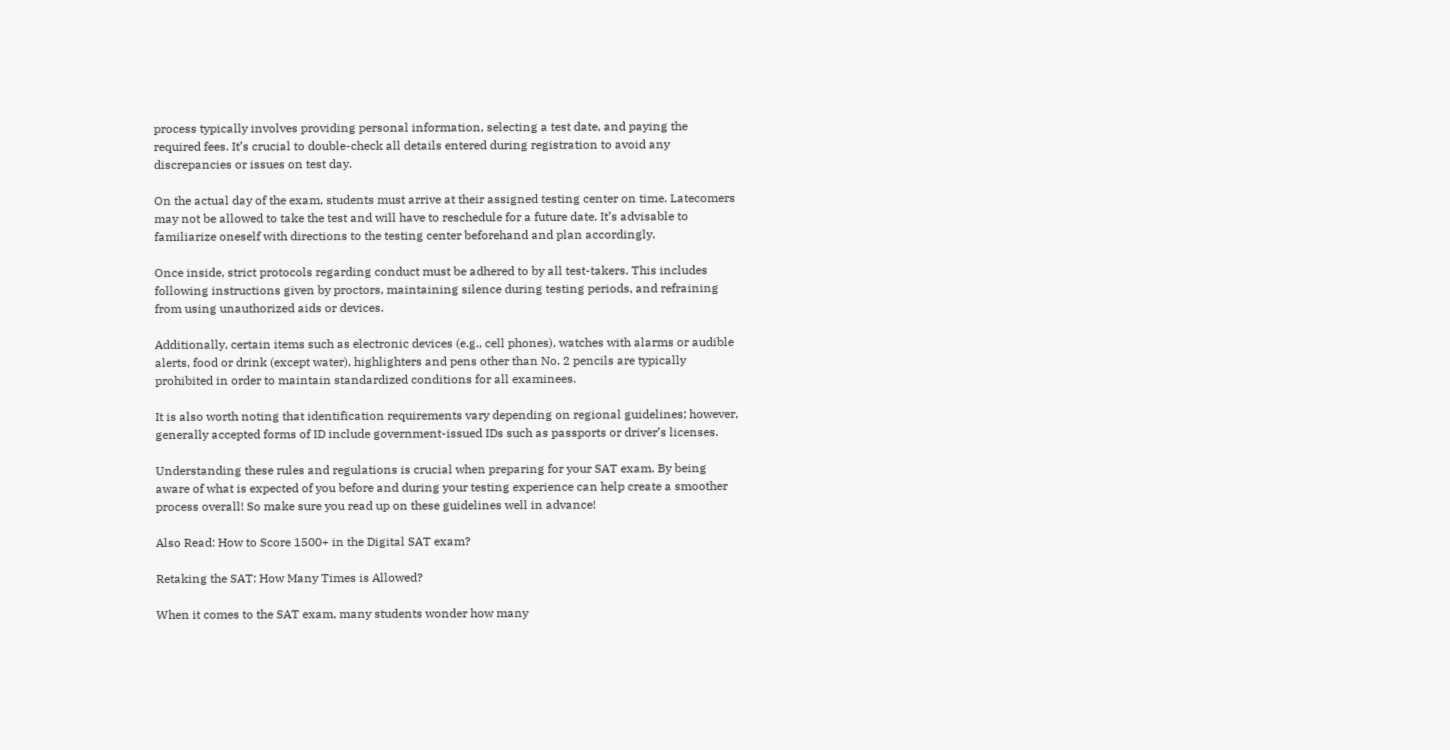process typically involves providing personal information, selecting a test date, and paying the required fees. It’s crucial to double-check all details entered during registration to avoid any discrepancies or issues on test day.

On the actual day of the exam, students must arrive at their assigned testing center on time. Latecomers may not be allowed to take the test and will have to reschedule for a future date. It’s advisable to familiarize oneself with directions to the testing center beforehand and plan accordingly.

Once inside, strict protocols regarding conduct must be adhered to by all test-takers. This includes following instructions given by proctors, maintaining silence during testing periods, and refraining from using unauthorized aids or devices.

Additionally, certain items such as electronic devices (e.g., cell phones), watches with alarms or audible alerts, food or drink (except water), highlighters and pens other than No. 2 pencils are typically prohibited in order to maintain standardized conditions for all examinees.

It is also worth noting that identification requirements vary depending on regional guidelines; however, generally accepted forms of ID include government-issued IDs such as passports or driver’s licenses.

Understanding these rules and regulations is crucial when preparing for your SAT exam. By being aware of what is expected of you before and during your testing experience can help create a smoother process overall! So make sure you read up on these guidelines well in advance!

Also Read: How to Score 1500+ in the Digital SAT exam?

Retaking the SAT: How Many Times is Allowed?

When it comes to the SAT exam, many students wonder how many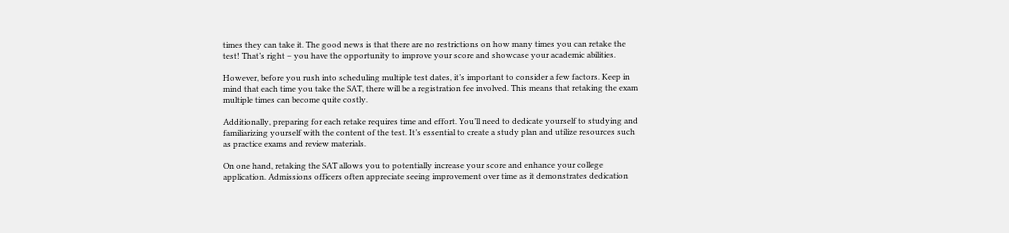times they can take it. The good news is that there are no restrictions on how many times you can retake the test! That’s right – you have the opportunity to improve your score and showcase your academic abilities.

However, before you rush into scheduling multiple test dates, it’s important to consider a few factors. Keep in mind that each time you take the SAT, there will be a registration fee involved. This means that retaking the exam multiple times can become quite costly.

Additionally, preparing for each retake requires time and effort. You’ll need to dedicate yourself to studying and familiarizing yourself with the content of the test. It’s essential to create a study plan and utilize resources such as practice exams and review materials.

On one hand, retaking the SAT allows you to potentially increase your score and enhance your college application. Admissions officers often appreciate seeing improvement over time as it demonstrates dedication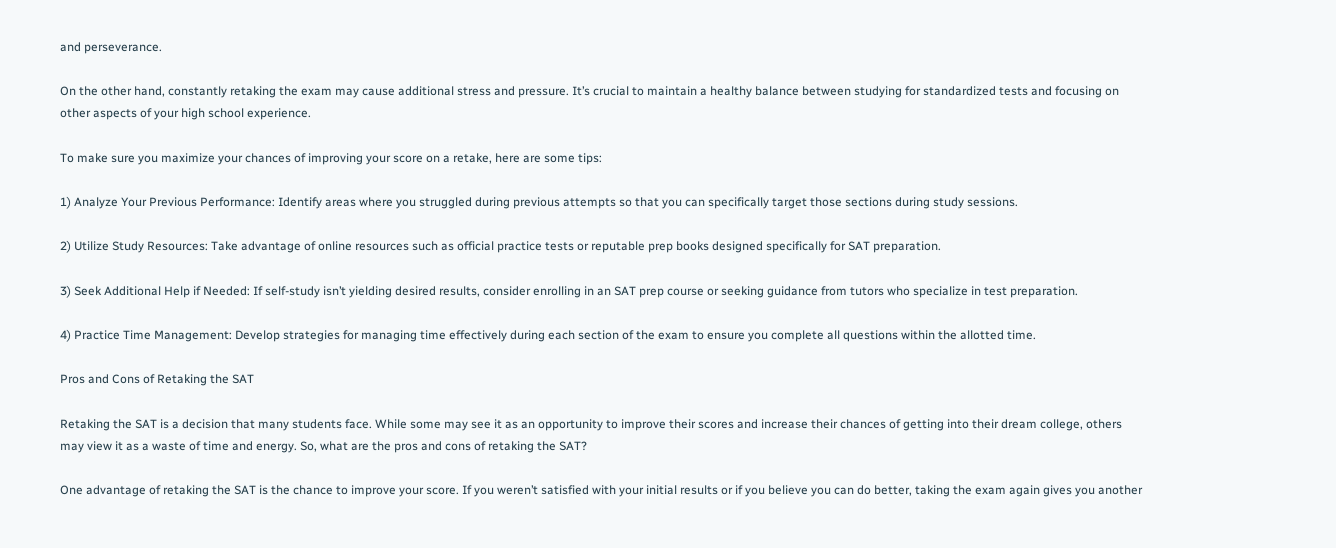and perseverance.

On the other hand, constantly retaking the exam may cause additional stress and pressure. It’s crucial to maintain a healthy balance between studying for standardized tests and focusing on other aspects of your high school experience.

To make sure you maximize your chances of improving your score on a retake, here are some tips:

1) Analyze Your Previous Performance: Identify areas where you struggled during previous attempts so that you can specifically target those sections during study sessions.

2) Utilize Study Resources: Take advantage of online resources such as official practice tests or reputable prep books designed specifically for SAT preparation.

3) Seek Additional Help if Needed: If self-study isn’t yielding desired results, consider enrolling in an SAT prep course or seeking guidance from tutors who specialize in test preparation.

4) Practice Time Management: Develop strategies for managing time effectively during each section of the exam to ensure you complete all questions within the allotted time.

Pros and Cons of Retaking the SAT

Retaking the SAT is a decision that many students face. While some may see it as an opportunity to improve their scores and increase their chances of getting into their dream college, others may view it as a waste of time and energy. So, what are the pros and cons of retaking the SAT?

One advantage of retaking the SAT is the chance to improve your score. If you weren’t satisfied with your initial results or if you believe you can do better, taking the exam again gives you another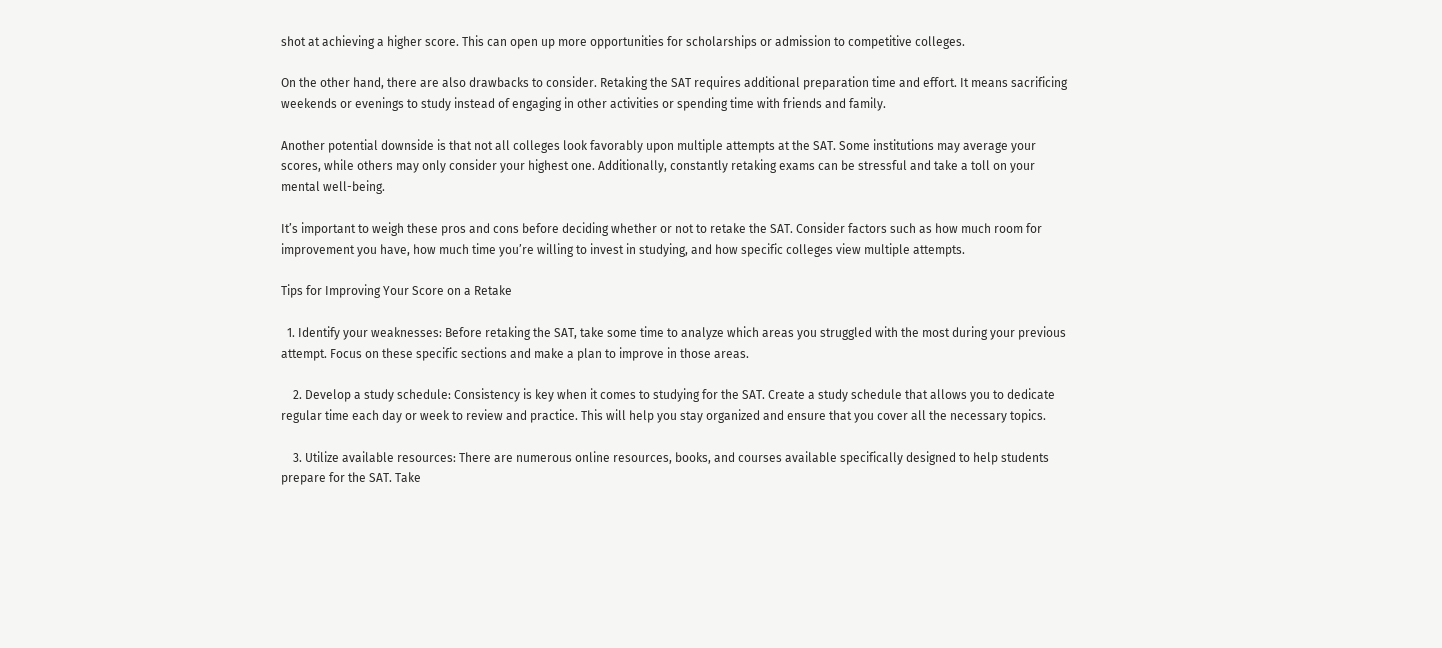shot at achieving a higher score. This can open up more opportunities for scholarships or admission to competitive colleges.

On the other hand, there are also drawbacks to consider. Retaking the SAT requires additional preparation time and effort. It means sacrificing weekends or evenings to study instead of engaging in other activities or spending time with friends and family.

Another potential downside is that not all colleges look favorably upon multiple attempts at the SAT. Some institutions may average your scores, while others may only consider your highest one. Additionally, constantly retaking exams can be stressful and take a toll on your mental well-being.

It’s important to weigh these pros and cons before deciding whether or not to retake the SAT. Consider factors such as how much room for improvement you have, how much time you’re willing to invest in studying, and how specific colleges view multiple attempts.

Tips for Improving Your Score on a Retake

  1. Identify your weaknesses: Before retaking the SAT, take some time to analyze which areas you struggled with the most during your previous attempt. Focus on these specific sections and make a plan to improve in those areas.

    2. Develop a study schedule: Consistency is key when it comes to studying for the SAT. Create a study schedule that allows you to dedicate regular time each day or week to review and practice. This will help you stay organized and ensure that you cover all the necessary topics.

    3. Utilize available resources: There are numerous online resources, books, and courses available specifically designed to help students prepare for the SAT. Take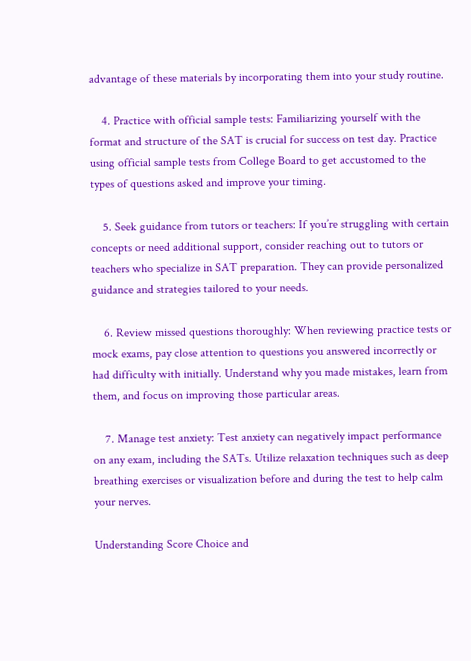advantage of these materials by incorporating them into your study routine.

    4. Practice with official sample tests: Familiarizing yourself with the format and structure of the SAT is crucial for success on test day. Practice using official sample tests from College Board to get accustomed to the types of questions asked and improve your timing.

    5. Seek guidance from tutors or teachers: If you’re struggling with certain concepts or need additional support, consider reaching out to tutors or teachers who specialize in SAT preparation. They can provide personalized guidance and strategies tailored to your needs.

    6. Review missed questions thoroughly: When reviewing practice tests or mock exams, pay close attention to questions you answered incorrectly or had difficulty with initially. Understand why you made mistakes, learn from them, and focus on improving those particular areas.

    7. Manage test anxiety: Test anxiety can negatively impact performance on any exam, including the SATs. Utilize relaxation techniques such as deep breathing exercises or visualization before and during the test to help calm your nerves.

Understanding Score Choice and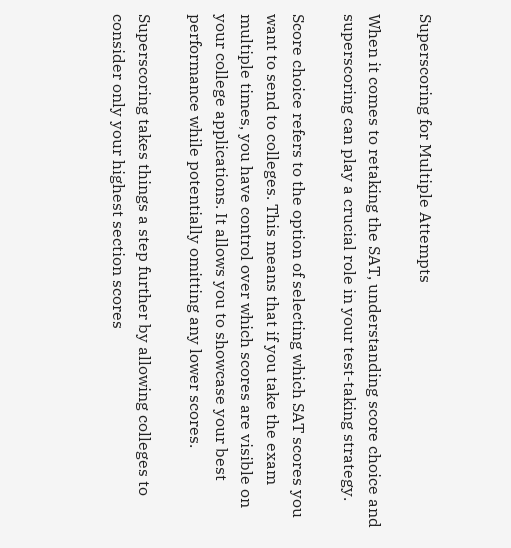Superscoring for Multiple Attempts

When it comes to retaking the SAT, understanding score choice and superscoring can play a crucial role in your test-taking strategy.

Score choice refers to the option of selecting which SAT scores you want to send to colleges. This means that if you take the exam multiple times, you have control over which scores are visible on your college applications. It allows you to showcase your best performance while potentially omitting any lower scores.

Superscoring takes things a step further by allowing colleges to consider only your highest section scores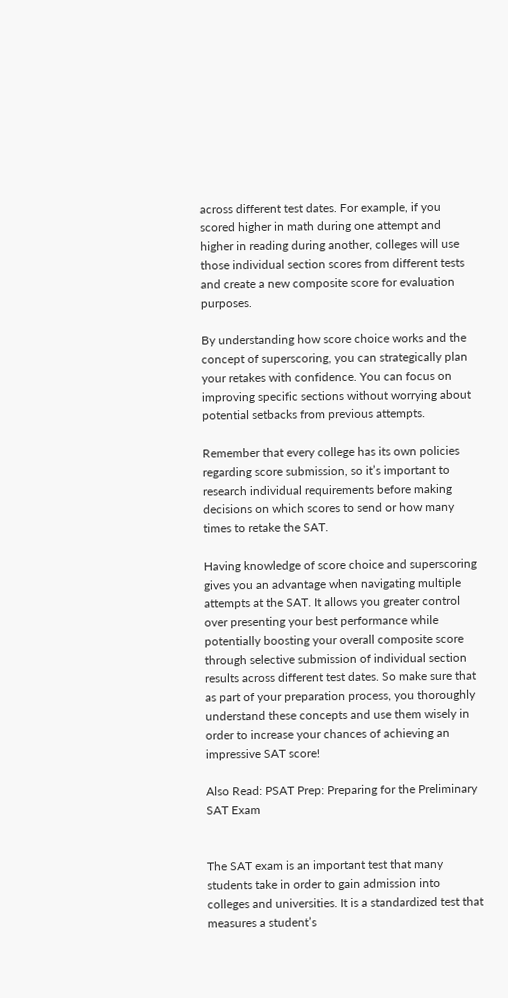across different test dates. For example, if you scored higher in math during one attempt and higher in reading during another, colleges will use those individual section scores from different tests and create a new composite score for evaluation purposes.

By understanding how score choice works and the concept of superscoring, you can strategically plan your retakes with confidence. You can focus on improving specific sections without worrying about potential setbacks from previous attempts.

Remember that every college has its own policies regarding score submission, so it’s important to research individual requirements before making decisions on which scores to send or how many times to retake the SAT.

Having knowledge of score choice and superscoring gives you an advantage when navigating multiple attempts at the SAT. It allows you greater control over presenting your best performance while potentially boosting your overall composite score through selective submission of individual section results across different test dates. So make sure that as part of your preparation process, you thoroughly understand these concepts and use them wisely in order to increase your chances of achieving an impressive SAT score!

Also Read: PSAT Prep: Preparing for the Preliminary SAT Exam


The SAT exam is an important test that many students take in order to gain admission into colleges and universities. It is a standardized test that measures a student’s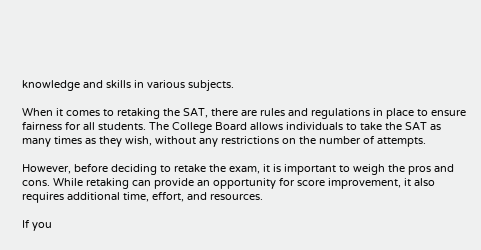knowledge and skills in various subjects.

When it comes to retaking the SAT, there are rules and regulations in place to ensure fairness for all students. The College Board allows individuals to take the SAT as many times as they wish, without any restrictions on the number of attempts.

However, before deciding to retake the exam, it is important to weigh the pros and cons. While retaking can provide an opportunity for score improvement, it also requires additional time, effort, and resources.

If you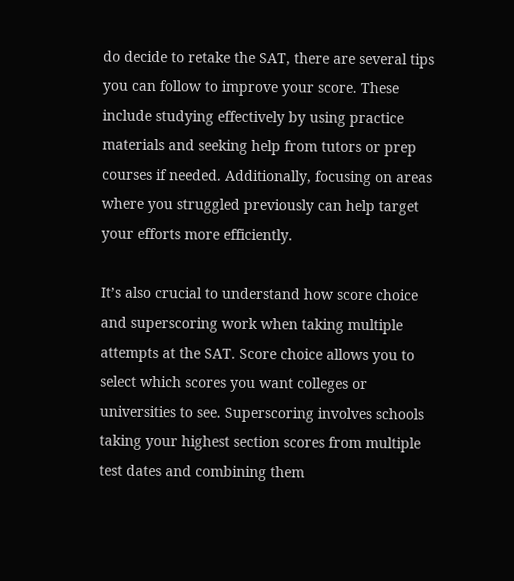do decide to retake the SAT, there are several tips you can follow to improve your score. These include studying effectively by using practice materials and seeking help from tutors or prep courses if needed. Additionally, focusing on areas where you struggled previously can help target your efforts more efficiently.

It’s also crucial to understand how score choice and superscoring work when taking multiple attempts at the SAT. Score choice allows you to select which scores you want colleges or universities to see. Superscoring involves schools taking your highest section scores from multiple test dates and combining them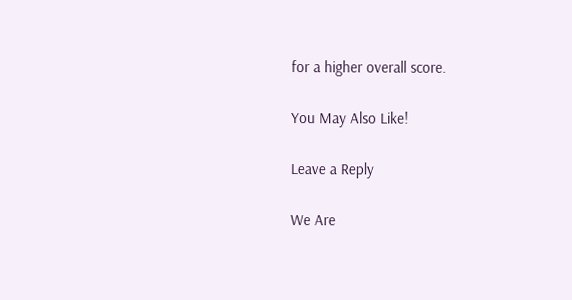for a higher overall score.

You May Also Like!

Leave a Reply

We Are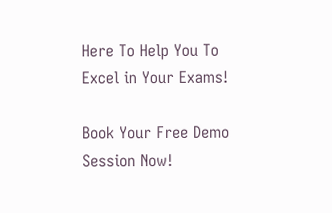Here To Help You To Excel in Your Exams!

Book Your Free Demo Session Now!